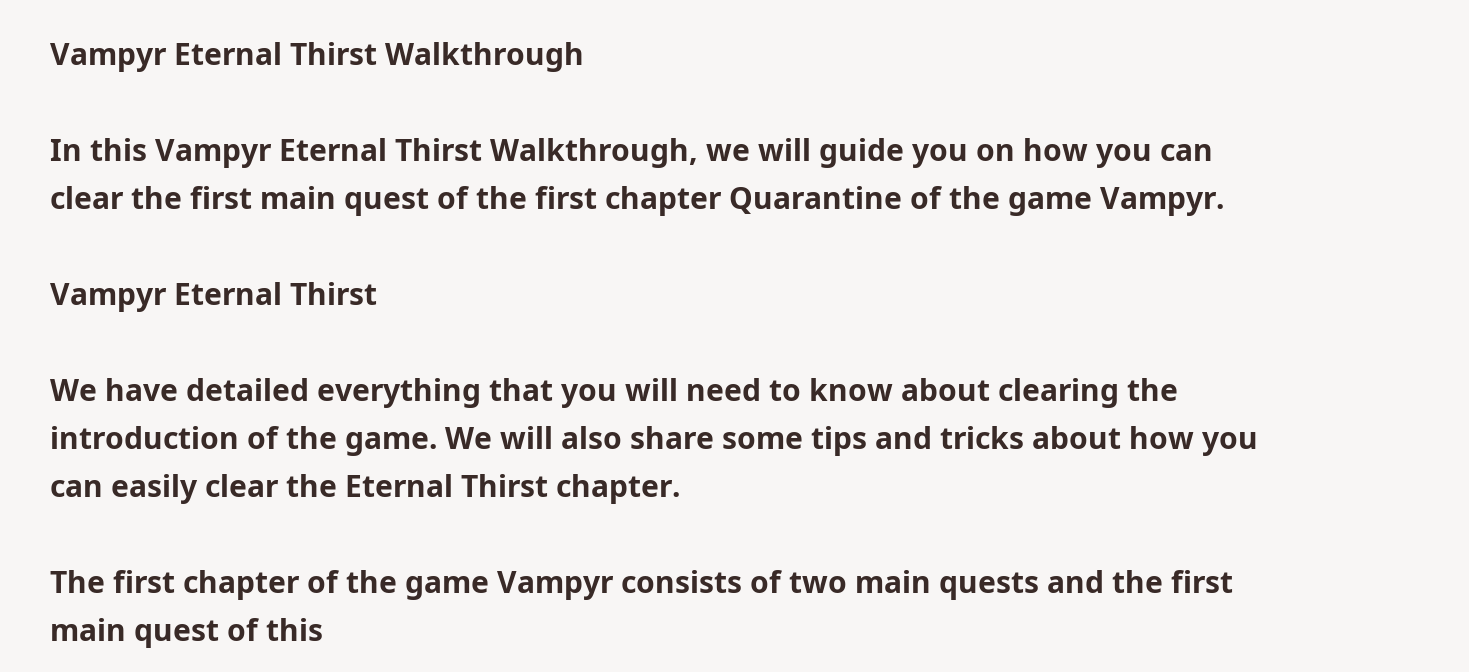Vampyr Eternal Thirst Walkthrough

In this Vampyr Eternal Thirst Walkthrough, we will guide you on how you can clear the first main quest of the first chapter Quarantine of the game Vampyr.

Vampyr Eternal Thirst

We have detailed everything that you will need to know about clearing the introduction of the game. We will also share some tips and tricks about how you can easily clear the Eternal Thirst chapter.

The first chapter of the game Vampyr consists of two main quests and the first main quest of this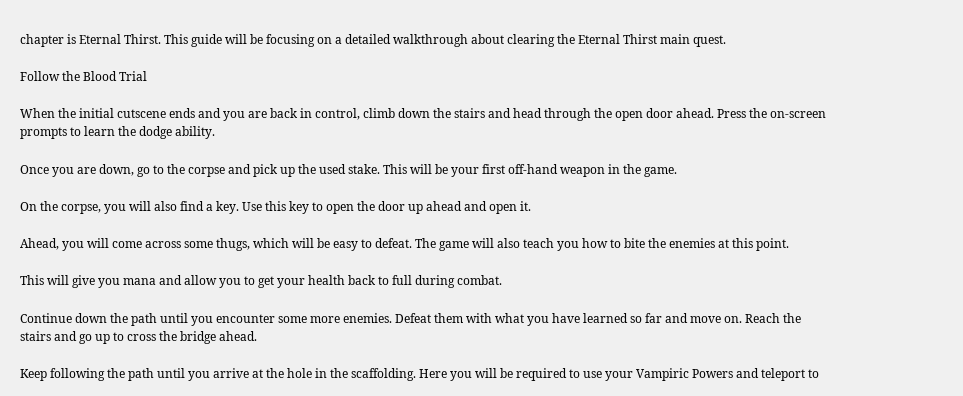chapter is Eternal Thirst. This guide will be focusing on a detailed walkthrough about clearing the Eternal Thirst main quest.

Follow the Blood Trial

When the initial cutscene ends and you are back in control, climb down the stairs and head through the open door ahead. Press the on-screen prompts to learn the dodge ability.

Once you are down, go to the corpse and pick up the used stake. This will be your first off-hand weapon in the game.

On the corpse, you will also find a key. Use this key to open the door up ahead and open it.

Ahead, you will come across some thugs, which will be easy to defeat. The game will also teach you how to bite the enemies at this point.

This will give you mana and allow you to get your health back to full during combat.

Continue down the path until you encounter some more enemies. Defeat them with what you have learned so far and move on. Reach the stairs and go up to cross the bridge ahead.

Keep following the path until you arrive at the hole in the scaffolding. Here you will be required to use your Vampiric Powers and teleport to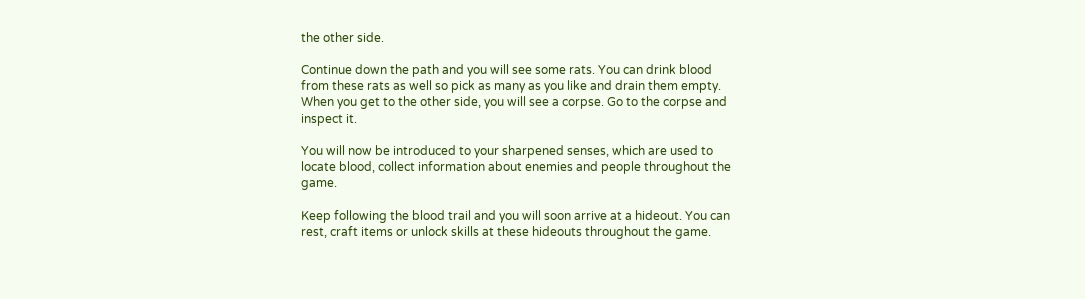the other side.

Continue down the path and you will see some rats. You can drink blood from these rats as well so pick as many as you like and drain them empty. When you get to the other side, you will see a corpse. Go to the corpse and inspect it.

You will now be introduced to your sharpened senses, which are used to locate blood, collect information about enemies and people throughout the game.

Keep following the blood trail and you will soon arrive at a hideout. You can rest, craft items or unlock skills at these hideouts throughout the game.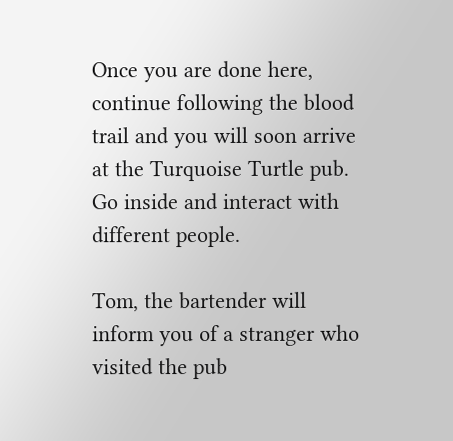Once you are done here, continue following the blood trail and you will soon arrive at the Turquoise Turtle pub. Go inside and interact with different people.

Tom, the bartender will inform you of a stranger who visited the pub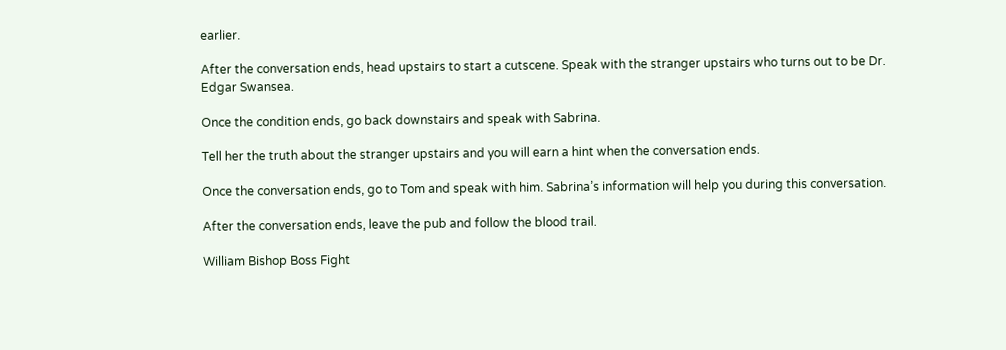earlier.

After the conversation ends, head upstairs to start a cutscene. Speak with the stranger upstairs who turns out to be Dr. Edgar Swansea.

Once the condition ends, go back downstairs and speak with Sabrina.

Tell her the truth about the stranger upstairs and you will earn a hint when the conversation ends.

Once the conversation ends, go to Tom and speak with him. Sabrina’s information will help you during this conversation.

After the conversation ends, leave the pub and follow the blood trail.

William Bishop Boss Fight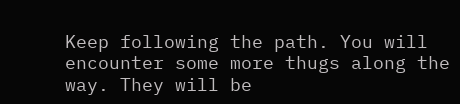Keep following the path. You will encounter some more thugs along the way. They will be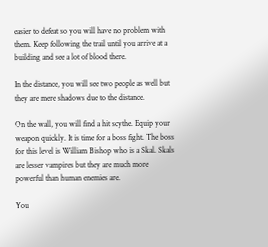easier to defeat so you will have no problem with them. Keep following the trail until you arrive at a building and see a lot of blood there.

In the distance, you will see two people as well but they are mere shadows due to the distance.

On the wall, you will find a hit scythe. Equip your weapon quickly. It is time for a boss fight. The boss for this level is William Bishop who is a Skal. Skals are lesser vampires but they are much more powerful than human enemies are.

You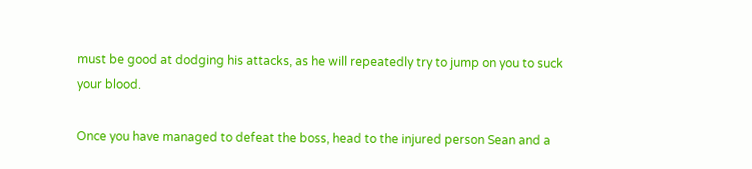must be good at dodging his attacks, as he will repeatedly try to jump on you to suck your blood.

Once you have managed to defeat the boss, head to the injured person Sean and a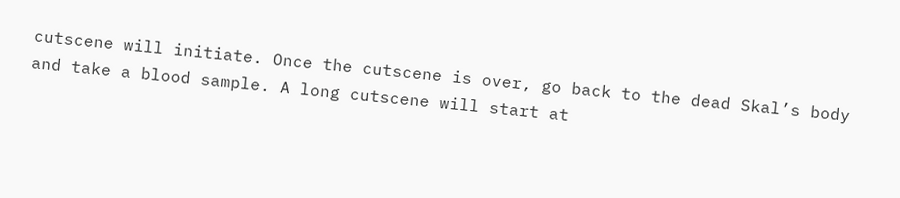cutscene will initiate. Once the cutscene is over, go back to the dead Skal’s body and take a blood sample. A long cutscene will start at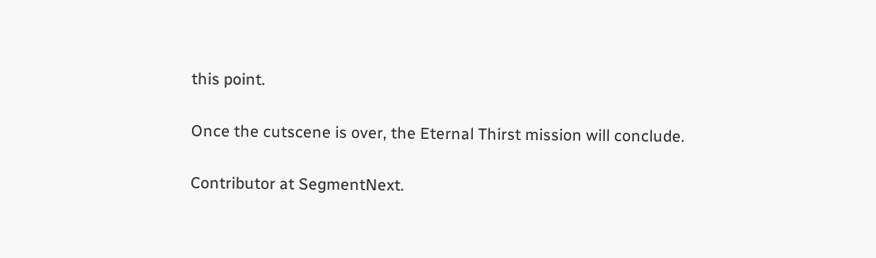this point.

Once the cutscene is over, the Eternal Thirst mission will conclude.

Contributor at SegmentNext.